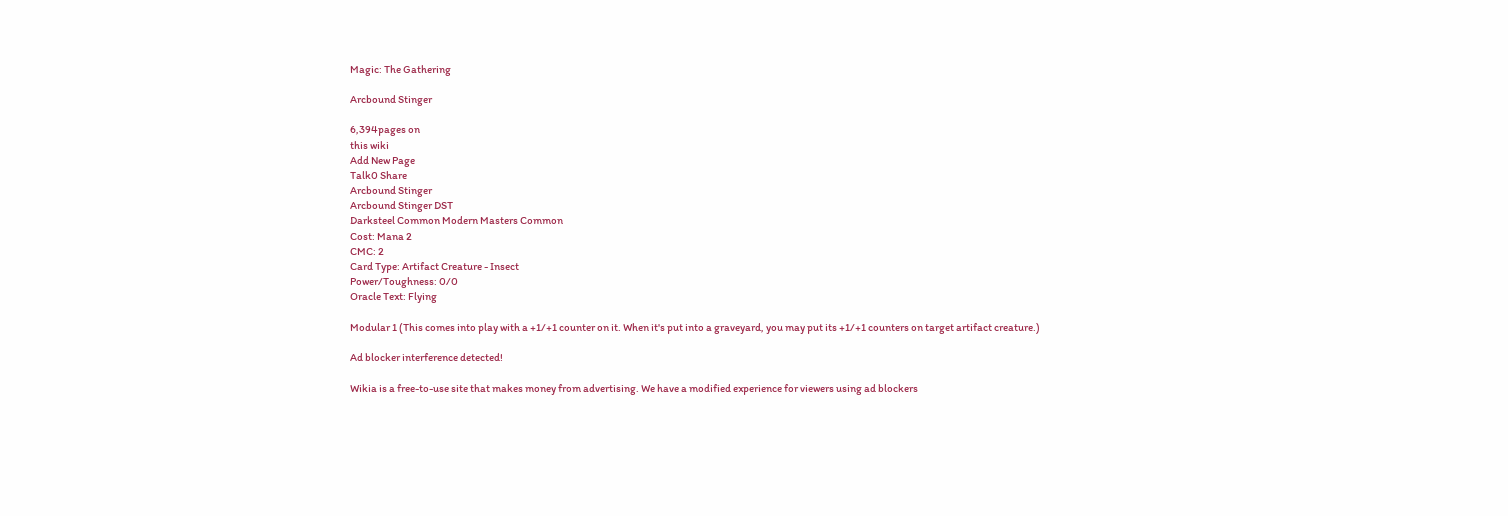Magic: The Gathering

Arcbound Stinger

6,394pages on
this wiki
Add New Page
Talk0 Share
Arcbound Stinger
Arcbound Stinger DST
Darksteel Common Modern Masters Common
Cost: Mana 2
CMC: 2
Card Type: Artifact Creature - Insect
Power/Toughness: 0/0
Oracle Text: Flying

Modular 1 (This comes into play with a +1/+1 counter on it. When it's put into a graveyard, you may put its +1/+1 counters on target artifact creature.)

Ad blocker interference detected!

Wikia is a free-to-use site that makes money from advertising. We have a modified experience for viewers using ad blockers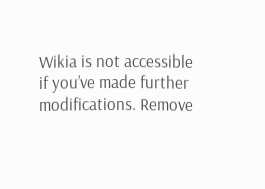Wikia is not accessible if you’ve made further modifications. Remove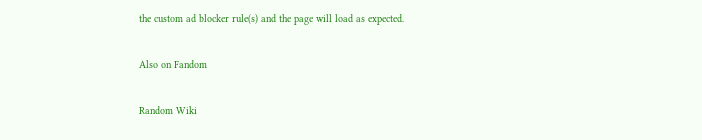the custom ad blocker rule(s) and the page will load as expected.

Also on Fandom

Random Wiki